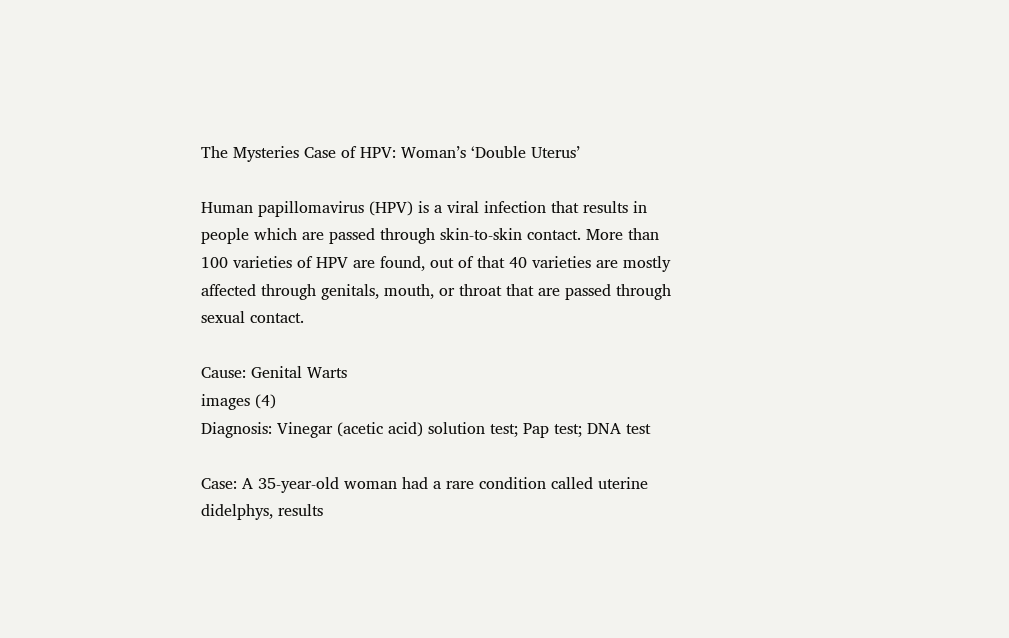The Mysteries Case of HPV: Woman’s ‘Double Uterus’

Human papillomavirus (HPV) is a viral infection that results in people which are passed through skin-to-skin contact. More than 100 varieties of HPV are found, out of that 40 varieties are mostly affected through genitals, mouth, or throat that are passed through sexual contact.

Cause: Genital Warts
images (4)
Diagnosis: Vinegar (acetic acid) solution test; Pap test; DNA test

Case: A 35-year-old woman had a rare condition called uterine didelphys, results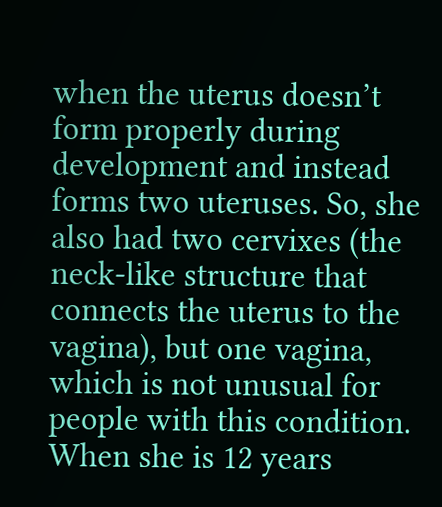when the uterus doesn’t form properly during development and instead forms two uteruses. So, she also had two cervixes (the neck-like structure that connects the uterus to the vagina), but one vagina, which is not unusual for people with this condition. When she is 12 years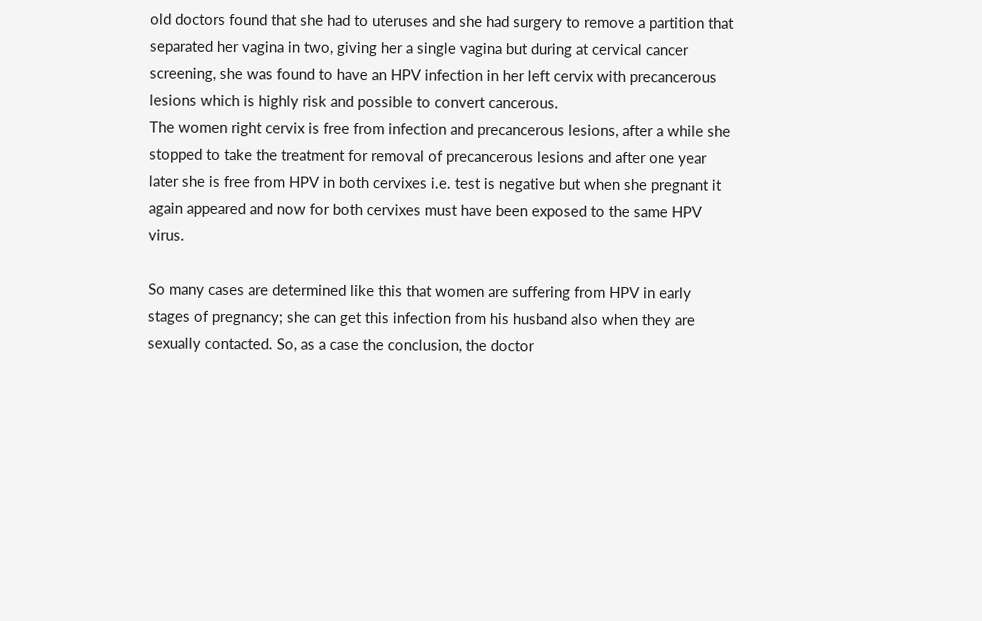old doctors found that she had to uteruses and she had surgery to remove a partition that separated her vagina in two, giving her a single vagina but during at cervical cancer screening, she was found to have an HPV infection in her left cervix with precancerous lesions which is highly risk and possible to convert cancerous.
The women right cervix is free from infection and precancerous lesions, after a while she stopped to take the treatment for removal of precancerous lesions and after one year later she is free from HPV in both cervixes i.e. test is negative but when she pregnant it again appeared and now for both cervixes must have been exposed to the same HPV virus.

So many cases are determined like this that women are suffering from HPV in early stages of pregnancy; she can get this infection from his husband also when they are sexually contacted. So, as a case the conclusion, the doctor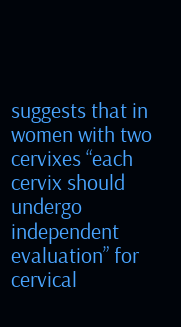suggests that in women with two cervixes “each cervix should undergo independent evaluation” for cervical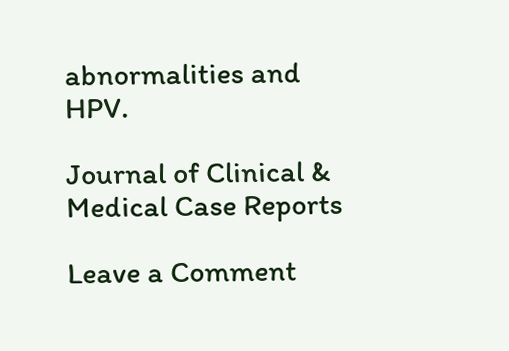abnormalities and HPV.

Journal of Clinical & Medical Case Reports

Leave a Comment